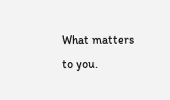What matters to you.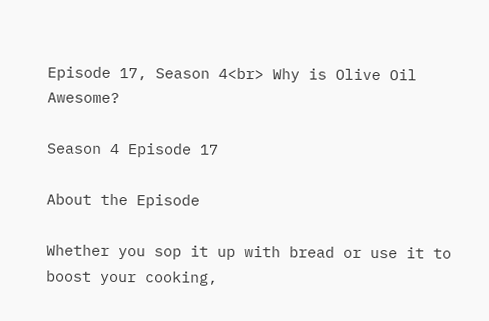Episode 17, Season 4<br> Why is Olive Oil Awesome?

Season 4 Episode 17

About the Episode

Whether you sop it up with bread or use it to boost your cooking,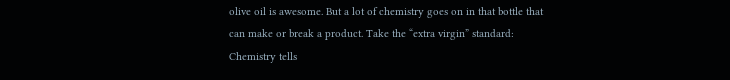olive oil is awesome. But a lot of chemistry goes on in that bottle that can make or break a product. Take the “extra virgin” standard: Chemistry tells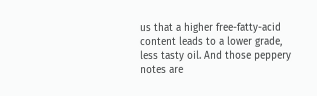us that a higher free-fatty-acid content leads to a lower grade, less tasty oil. And those peppery notes are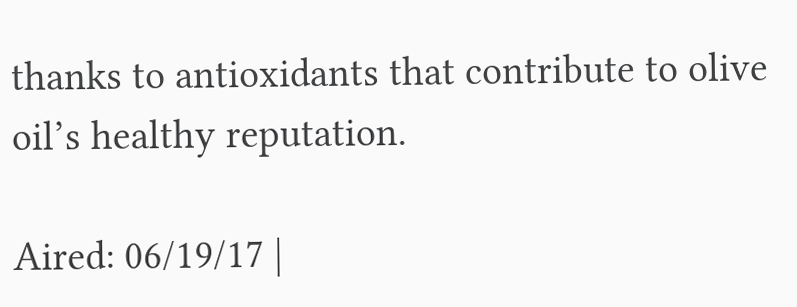thanks to antioxidants that contribute to olive oil’s healthy reputation.

Aired: 06/19/17 |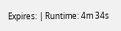Expires: | Runtime: 4m 34s